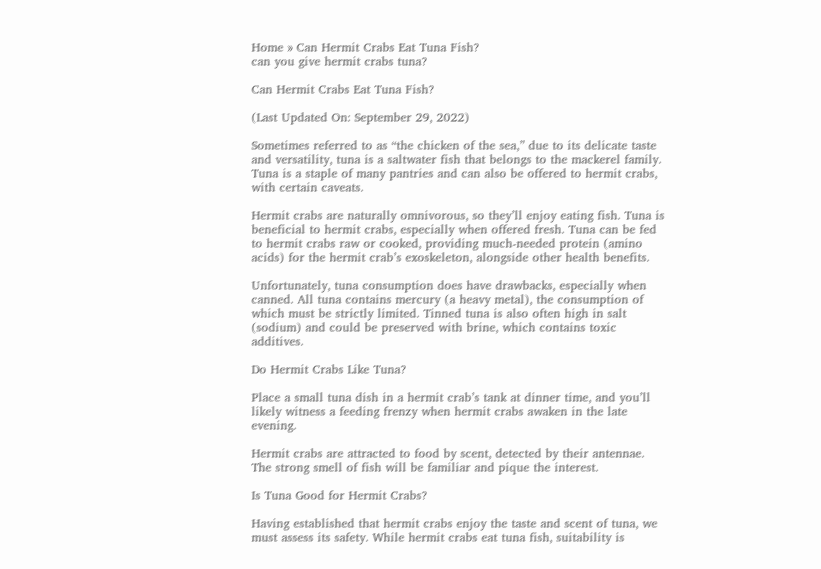Home » Can Hermit Crabs Eat Tuna Fish?
can you give hermit crabs tuna?

Can Hermit Crabs Eat Tuna Fish?

(Last Updated On: September 29, 2022)

Sometimes referred to as “the chicken of the sea,” due to its delicate taste and versatility, tuna is a saltwater fish that belongs to the mackerel family. Tuna is a staple of many pantries and can also be offered to hermit crabs, with certain caveats.

Hermit crabs are naturally omnivorous, so they’ll enjoy eating fish. Tuna is beneficial to hermit crabs, especially when offered fresh. Tuna can be fed to hermit crabs raw or cooked, providing much-needed protein (amino acids) for the hermit crab’s exoskeleton, alongside other health benefits.

Unfortunately, tuna consumption does have drawbacks, especially when canned. All tuna contains mercury (a heavy metal), the consumption of which must be strictly limited. Tinned tuna is also often high in salt (sodium) and could be preserved with brine, which contains toxic additives.

Do Hermit Crabs Like Tuna?

Place a small tuna dish in a hermit crab’s tank at dinner time, and you’ll likely witness a feeding frenzy when hermit crabs awaken in the late evening.

Hermit crabs are attracted to food by scent, detected by their antennae. The strong smell of fish will be familiar and pique the interest.

Is Tuna Good for Hermit Crabs?

Having established that hermit crabs enjoy the taste and scent of tuna, we must assess its safety. While hermit crabs eat tuna fish, suitability is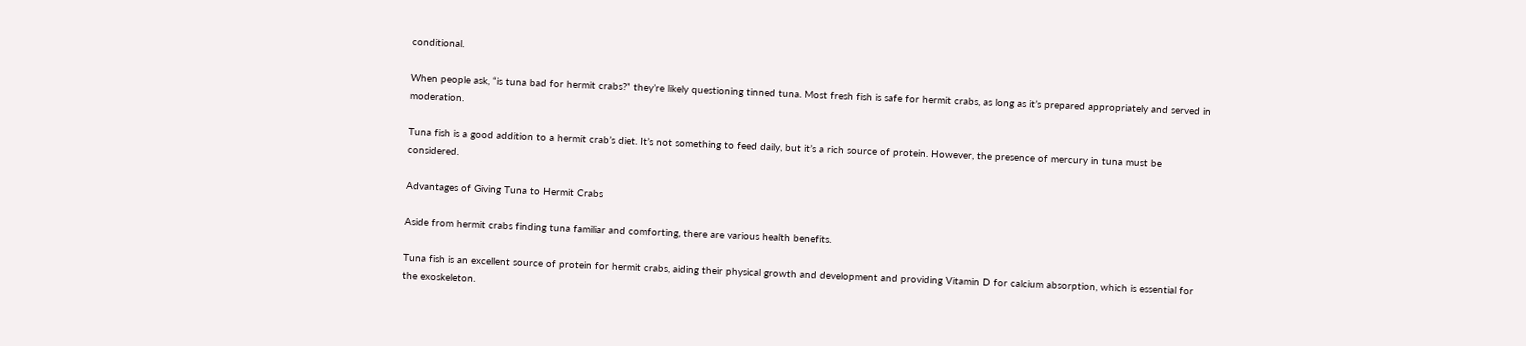conditional.

When people ask, “is tuna bad for hermit crabs?” they’re likely questioning tinned tuna. Most fresh fish is safe for hermit crabs, as long as it’s prepared appropriately and served in moderation.

Tuna fish is a good addition to a hermit crab’s diet. It’s not something to feed daily, but it’s a rich source of protein. However, the presence of mercury in tuna must be considered.

Advantages of Giving Tuna to Hermit Crabs

Aside from hermit crabs finding tuna familiar and comforting, there are various health benefits.

Tuna fish is an excellent source of protein for hermit crabs, aiding their physical growth and development and providing Vitamin D for calcium absorption, which is essential for the exoskeleton.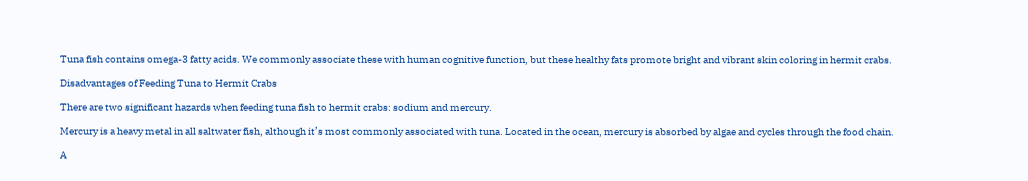Tuna fish contains omega-3 fatty acids. We commonly associate these with human cognitive function, but these healthy fats promote bright and vibrant skin coloring in hermit crabs.

Disadvantages of Feeding Tuna to Hermit Crabs

There are two significant hazards when feeding tuna fish to hermit crabs: sodium and mercury.

Mercury is a heavy metal in all saltwater fish, although it’s most commonly associated with tuna. Located in the ocean, mercury is absorbed by algae and cycles through the food chain.

A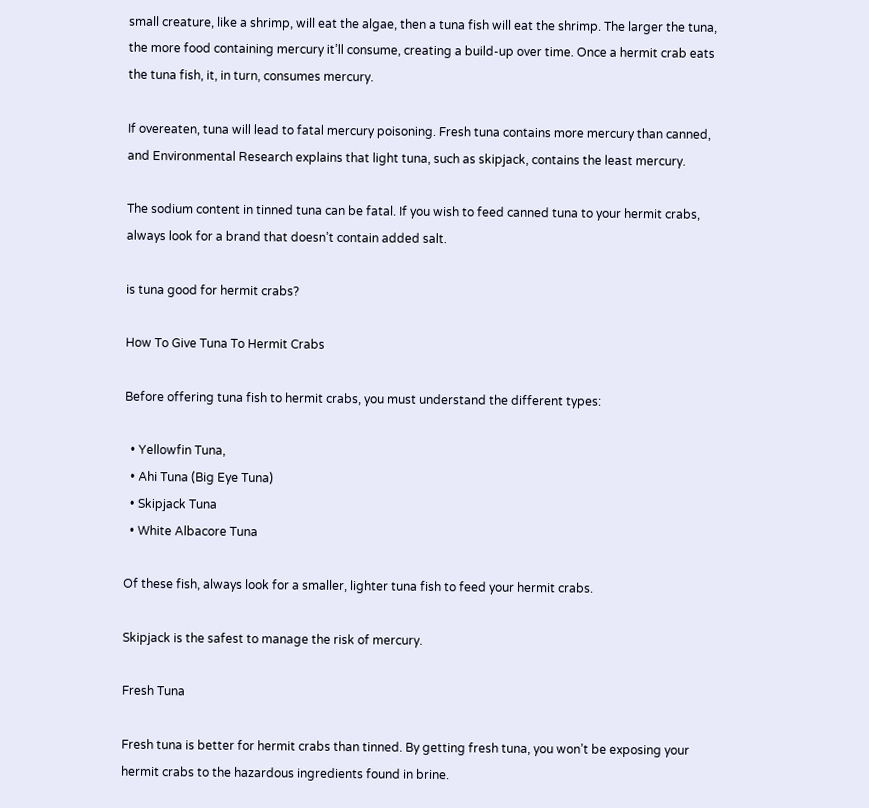small creature, like a shrimp, will eat the algae, then a tuna fish will eat the shrimp. The larger the tuna, the more food containing mercury it’ll consume, creating a build-up over time. Once a hermit crab eats the tuna fish, it, in turn, consumes mercury.

If overeaten, tuna will lead to fatal mercury poisoning. Fresh tuna contains more mercury than canned, and Environmental Research explains that light tuna, such as skipjack, contains the least mercury.

The sodium content in tinned tuna can be fatal. If you wish to feed canned tuna to your hermit crabs, always look for a brand that doesn’t contain added salt.

is tuna good for hermit crabs?

How To Give Tuna To Hermit Crabs

Before offering tuna fish to hermit crabs, you must understand the different types:

  • Yellowfin Tuna,
  • Ahi Tuna (Big Eye Tuna)
  • Skipjack Tuna
  • White Albacore Tuna

Of these fish, always look for a smaller, lighter tuna fish to feed your hermit crabs.

Skipjack is the safest to manage the risk of mercury.

Fresh Tuna

Fresh tuna is better for hermit crabs than tinned. By getting fresh tuna, you won’t be exposing your hermit crabs to the hazardous ingredients found in brine.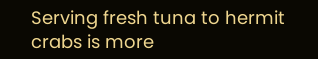Serving fresh tuna to hermit crabs is more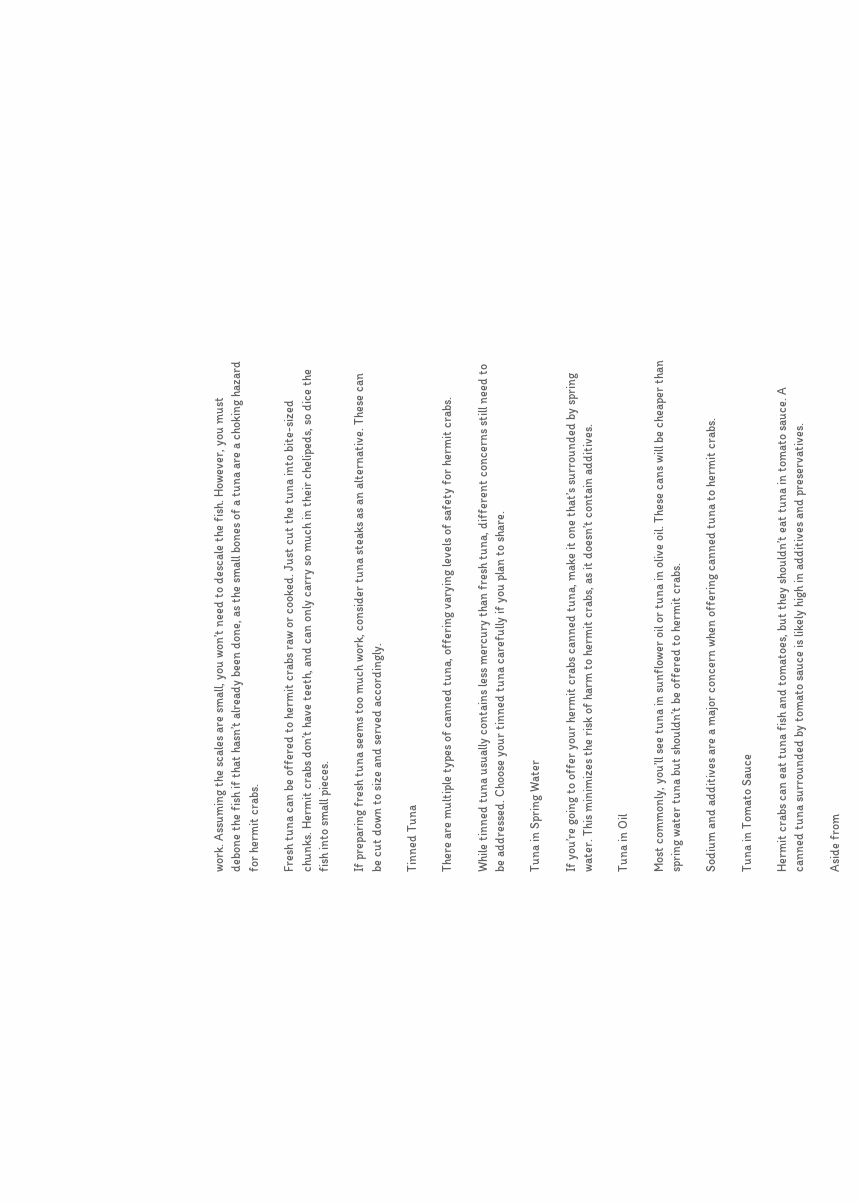work. Assuming the scales are small, you won’t need to descale the fish. However, you must debone the fish if that hasn’t already been done, as the small bones of a tuna are a choking hazard for hermit crabs.

Fresh tuna can be offered to hermit crabs raw or cooked. Just cut the tuna into bite-sized chunks. Hermit crabs don’t have teeth, and can only carry so much in their chelipeds, so dice the fish into small pieces.

If preparing fresh tuna seems too much work, consider tuna steaks as an alternative. These can be cut down to size and served accordingly.

Tinned Tuna

There are multiple types of canned tuna, offering varying levels of safety for hermit crabs.

While tinned tuna usually contains less mercury than fresh tuna, different concerns still need to be addressed. Choose your tinned tuna carefully if you plan to share.

Tuna in Spring Water

If you’re going to offer your hermit crabs canned tuna, make it one that’s surrounded by spring water. This minimizes the risk of harm to hermit crabs, as it doesn’t contain additives.

Tuna in Oil

Most commonly, you’ll see tuna in sunflower oil or tuna in olive oil. These cans will be cheaper than spring water tuna but shouldn’t be offered to hermit crabs.

Sodium and additives are a major concern when offering canned tuna to hermit crabs.

Tuna in Tomato Sauce

Hermit crabs can eat tuna fish and tomatoes, but they shouldn’t eat tuna in tomato sauce. A canned tuna surrounded by tomato sauce is likely high in additives and preservatives.

Aside from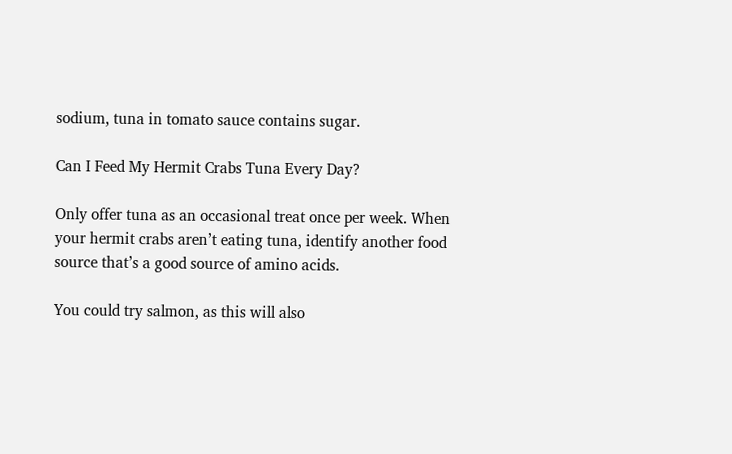sodium, tuna in tomato sauce contains sugar.

Can I Feed My Hermit Crabs Tuna Every Day?

Only offer tuna as an occasional treat once per week. When your hermit crabs aren’t eating tuna, identify another food source that’s a good source of amino acids.

You could try salmon, as this will also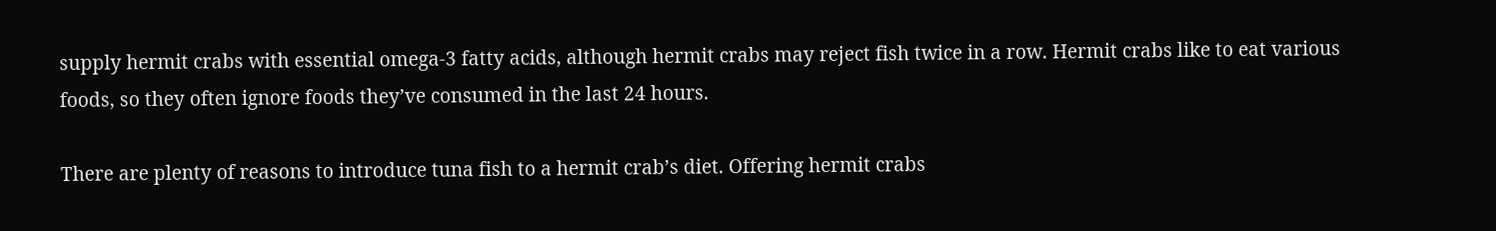supply hermit crabs with essential omega-3 fatty acids, although hermit crabs may reject fish twice in a row. Hermit crabs like to eat various foods, so they often ignore foods they’ve consumed in the last 24 hours.

There are plenty of reasons to introduce tuna fish to a hermit crab’s diet. Offering hermit crabs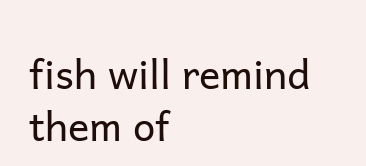fish will remind them of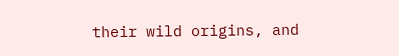their wild origins, and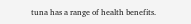tuna has a range of health benefits.